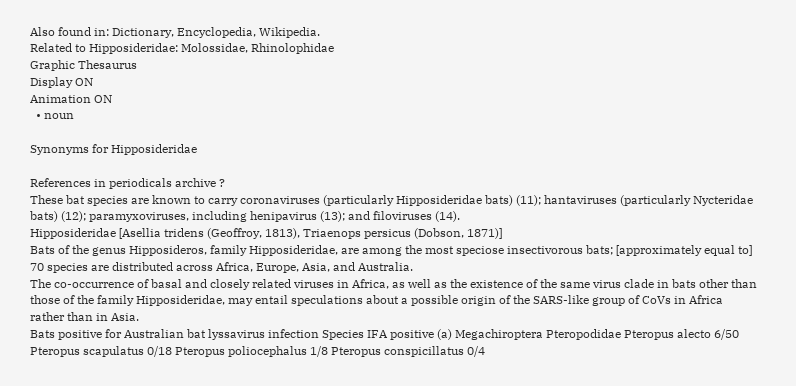Also found in: Dictionary, Encyclopedia, Wikipedia.
Related to Hipposideridae: Molossidae, Rhinolophidae
Graphic Thesaurus
Display ON
Animation ON
  • noun

Synonyms for Hipposideridae

References in periodicals archive ?
These bat species are known to carry coronaviruses (particularly Hipposideridae bats) (11); hantaviruses (particularly Nycteridae bats) (12); paramyxoviruses, including henipavirus (13); and filoviruses (14).
Hipposideridae [Asellia tridens (Geoffroy, 1813), Triaenops persicus (Dobson, 1871)]
Bats of the genus Hipposideros, family Hipposideridae, are among the most speciose insectivorous bats; [approximately equal to] 70 species are distributed across Africa, Europe, Asia, and Australia.
The co-occurrence of basal and closely related viruses in Africa, as well as the existence of the same virus clade in bats other than those of the family Hipposideridae, may entail speculations about a possible origin of the SARS-like group of CoVs in Africa rather than in Asia.
Bats positive for Australian bat lyssavirus infection Species IFA positive (a) Megachiroptera Pteropodidae Pteropus alecto 6/50 Pteropus scapulatus 0/18 Pteropus poliocephalus 1/8 Pteropus conspicillatus 0/4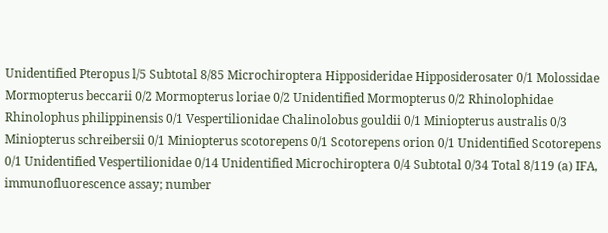Unidentified Pteropus l/5 Subtotal 8/85 Microchiroptera Hipposideridae Hipposiderosater 0/1 Molossidae Mormopterus beccarii 0/2 Mormopterus loriae 0/2 Unidentified Mormopterus 0/2 Rhinolophidae Rhinolophus philippinensis 0/1 Vespertilionidae Chalinolobus gouldii 0/1 Miniopterus australis 0/3 Miniopterus schreibersii 0/1 Miniopterus scotorepens 0/1 Scotorepens orion 0/1 Unidentified Scotorepens 0/1 Unidentified Vespertilionidae 0/14 Unidentified Microchiroptera 0/4 Subtotal 0/34 Total 8/119 (a) IFA, immunofluorescence assay; number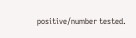positive/number tested.